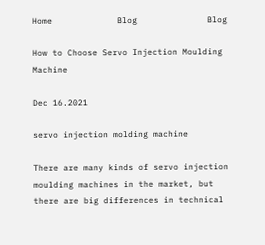Home             Blog              Blog

How to Choose Servo Injection Moulding Machine

Dec 16.2021

servo injection molding machine

There are many kinds of servo injection moulding machines in the market, but there are big differences in technical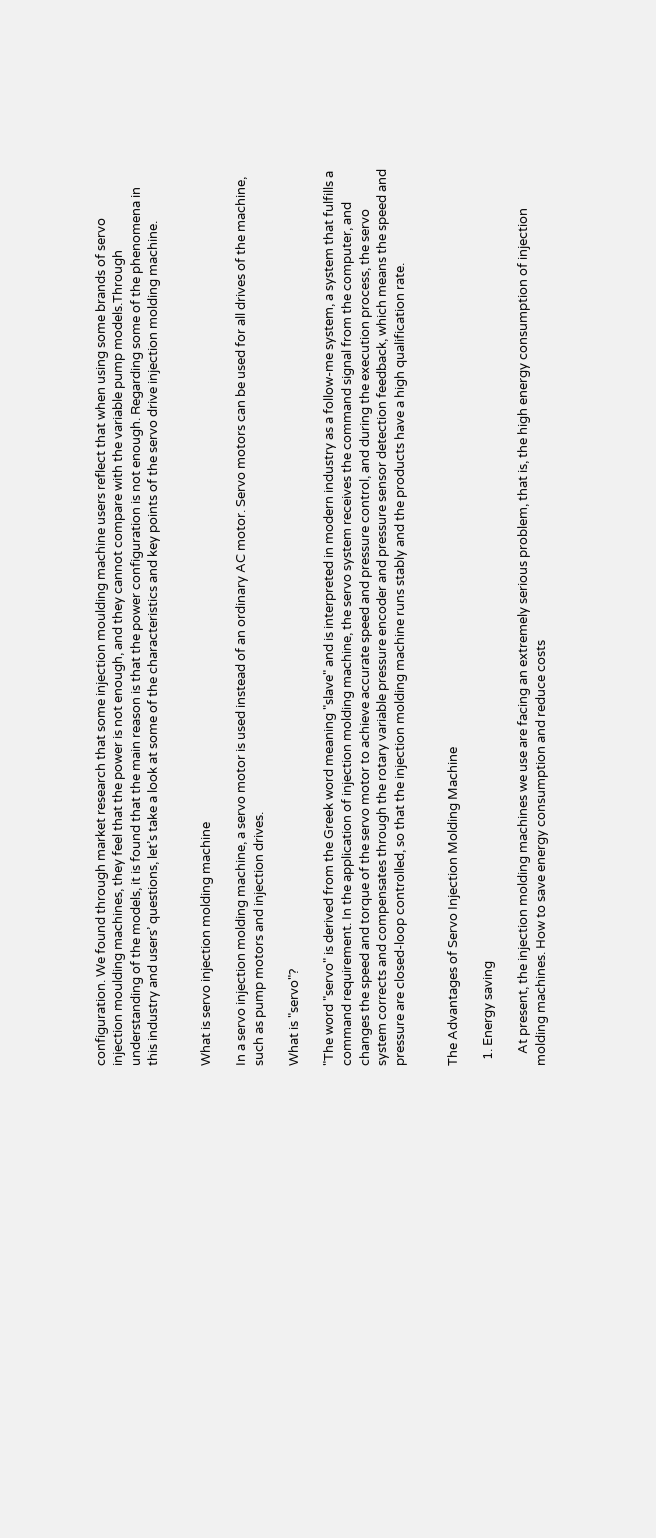configuration. We found through market research that some injection moulding machine users reflect that when using some brands of servo injection moulding machines, they feel that the power is not enough, and they cannot compare with the variable pump models.Through understanding of the models, it is found that the main reason is that the power configuration is not enough. Regarding some of the phenomena in this industry and users’ questions, let’s take a look at some of the characteristics and key points of the servo drive injection molding machine.


What is servo injection molding machine

In a servo injection molding machine, a servo motor is used instead of an ordinary AC motor. Servo motors can be used for all drives of the machine, such as pump motors and injection drives.

What is "servo"?

"The word "servo" is derived from the Greek word meaning "slave" and is interpreted in modern industry as a follow-me system, a system that fulfills a command requirement. In the application of injection molding machine, the servo system receives the command signal from the computer, and changes the speed and torque of the servo motor to achieve accurate speed and pressure control, and during the execution process, the servo system corrects and compensates through the rotary variable pressure encoder and pressure sensor detection feedback, which means the speed and pressure are closed-loop controlled, so that the injection molding machine runs stably and the products have a high qualification rate.


The Advantages of Servo Injection Molding Machine

  1. Energy saving

    At present, the injection molding machines we use are facing an extremely serious problem, that is, the high energy consumption of injection molding machines. How to save energy consumption and reduce costs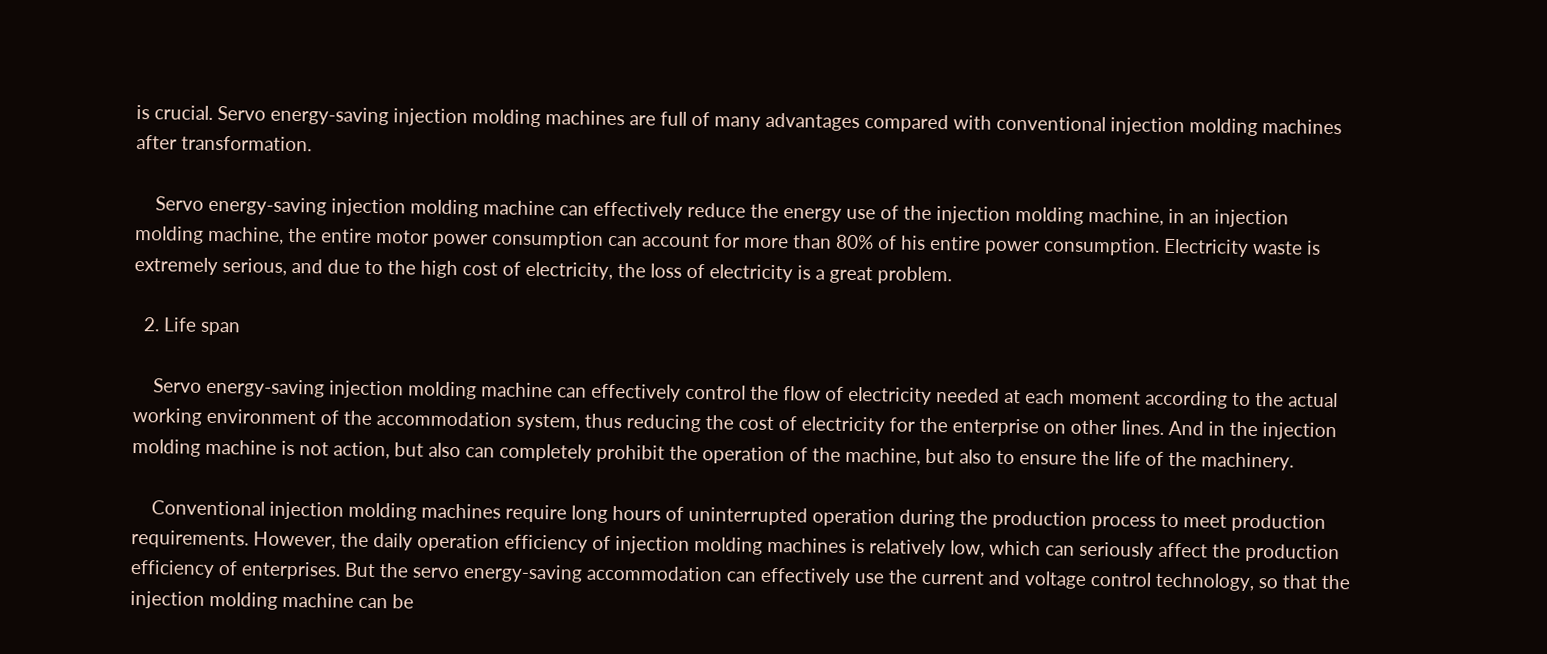is crucial. Servo energy-saving injection molding machines are full of many advantages compared with conventional injection molding machines after transformation.

    Servo energy-saving injection molding machine can effectively reduce the energy use of the injection molding machine, in an injection molding machine, the entire motor power consumption can account for more than 80% of his entire power consumption. Electricity waste is extremely serious, and due to the high cost of electricity, the loss of electricity is a great problem.

  2. Life span

    Servo energy-saving injection molding machine can effectively control the flow of electricity needed at each moment according to the actual working environment of the accommodation system, thus reducing the cost of electricity for the enterprise on other lines. And in the injection molding machine is not action, but also can completely prohibit the operation of the machine, but also to ensure the life of the machinery.

    Conventional injection molding machines require long hours of uninterrupted operation during the production process to meet production requirements. However, the daily operation efficiency of injection molding machines is relatively low, which can seriously affect the production efficiency of enterprises. But the servo energy-saving accommodation can effectively use the current and voltage control technology, so that the injection molding machine can be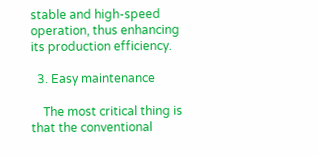stable and high-speed operation, thus enhancing its production efficiency.

  3. Easy maintenance

    The most critical thing is that the conventional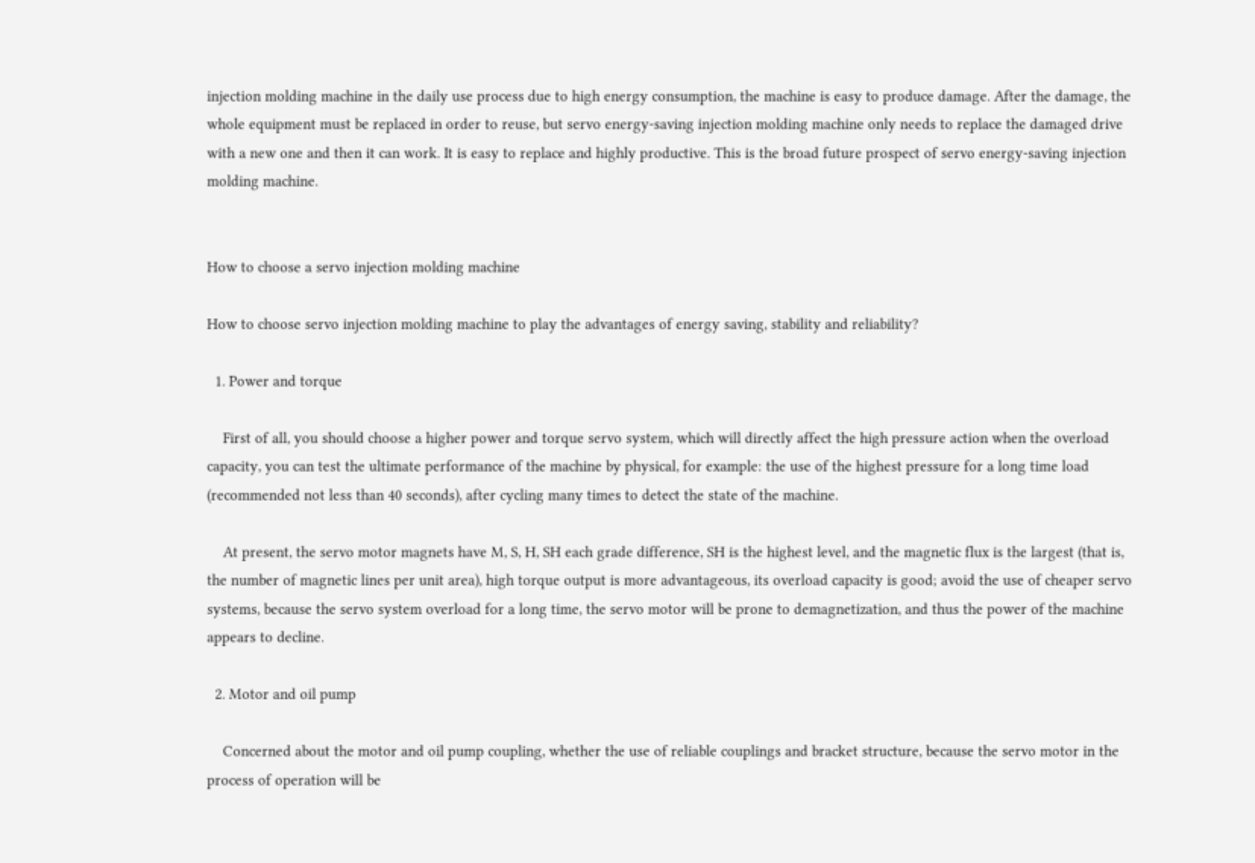injection molding machine in the daily use process due to high energy consumption, the machine is easy to produce damage. After the damage, the whole equipment must be replaced in order to reuse, but servo energy-saving injection molding machine only needs to replace the damaged drive with a new one and then it can work. It is easy to replace and highly productive. This is the broad future prospect of servo energy-saving injection molding machine.


How to choose a servo injection molding machine

How to choose servo injection molding machine to play the advantages of energy saving, stability and reliability?

  1. Power and torque

    First of all, you should choose a higher power and torque servo system, which will directly affect the high pressure action when the overload capacity, you can test the ultimate performance of the machine by physical, for example: the use of the highest pressure for a long time load (recommended not less than 40 seconds), after cycling many times to detect the state of the machine.

    At present, the servo motor magnets have M, S, H, SH each grade difference, SH is the highest level, and the magnetic flux is the largest (that is, the number of magnetic lines per unit area), high torque output is more advantageous, its overload capacity is good; avoid the use of cheaper servo systems, because the servo system overload for a long time, the servo motor will be prone to demagnetization, and thus the power of the machine appears to decline.

  2. Motor and oil pump

    Concerned about the motor and oil pump coupling, whether the use of reliable couplings and bracket structure, because the servo motor in the process of operation will be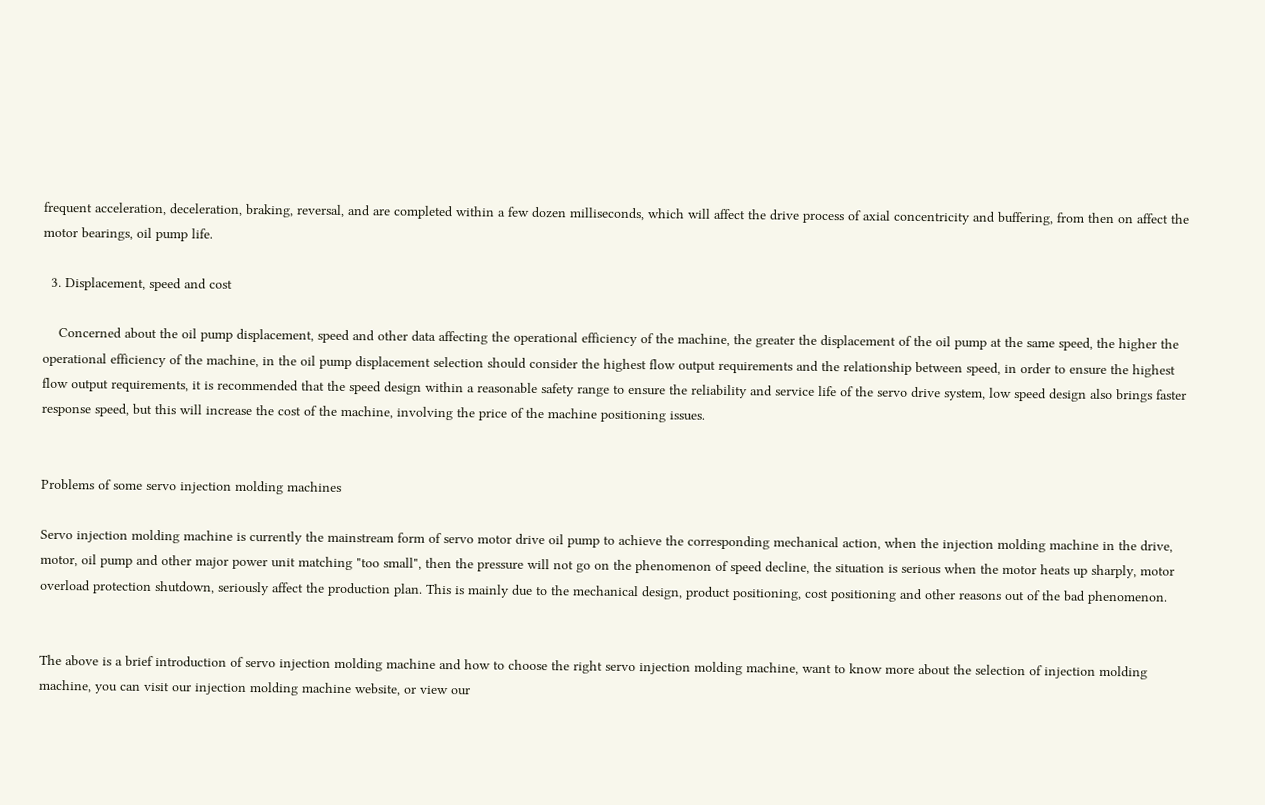frequent acceleration, deceleration, braking, reversal, and are completed within a few dozen milliseconds, which will affect the drive process of axial concentricity and buffering, from then on affect the motor bearings, oil pump life.

  3. Displacement, speed and cost

    Concerned about the oil pump displacement, speed and other data affecting the operational efficiency of the machine, the greater the displacement of the oil pump at the same speed, the higher the operational efficiency of the machine, in the oil pump displacement selection should consider the highest flow output requirements and the relationship between speed, in order to ensure the highest flow output requirements, it is recommended that the speed design within a reasonable safety range to ensure the reliability and service life of the servo drive system, low speed design also brings faster response speed, but this will increase the cost of the machine, involving the price of the machine positioning issues.


Problems of some servo injection molding machines

Servo injection molding machine is currently the mainstream form of servo motor drive oil pump to achieve the corresponding mechanical action, when the injection molding machine in the drive, motor, oil pump and other major power unit matching "too small", then the pressure will not go on the phenomenon of speed decline, the situation is serious when the motor heats up sharply, motor overload protection shutdown, seriously affect the production plan. This is mainly due to the mechanical design, product positioning, cost positioning and other reasons out of the bad phenomenon.


The above is a brief introduction of servo injection molding machine and how to choose the right servo injection molding machine, want to know more about the selection of injection molding machine, you can visit our injection molding machine website, or view our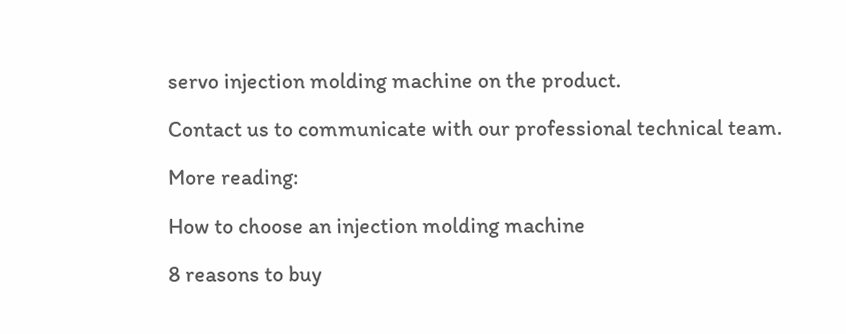servo injection molding machine on the product.

Contact us to communicate with our professional technical team.

More reading:

How to choose an injection molding machine

8 reasons to buy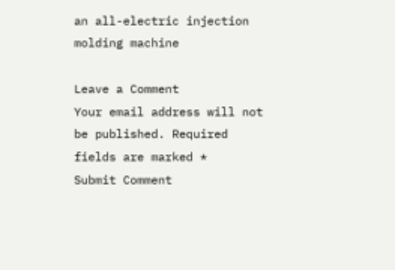an all-electric injection molding machine

Leave a Comment
Your email address will not be published. Required fields are marked *
Submit Comment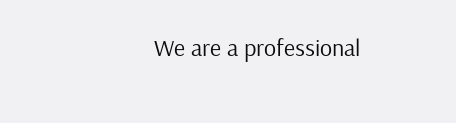We are a professional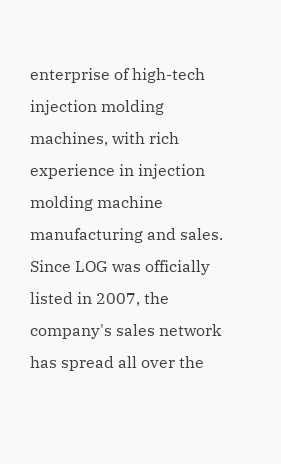enterprise of high-tech injection molding machines, with rich experience in injection molding machine manufacturing and sales.
Since LOG was officially listed in 2007, the company's sales network has spread all over the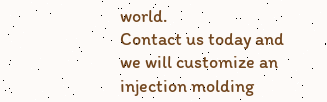world.
Contact us today and we will customize an injection molding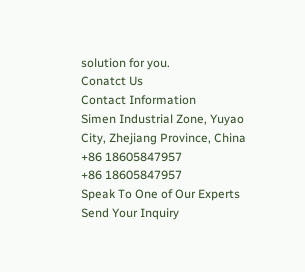solution for you.
Conatct Us
Contact Information
Simen Industrial Zone, Yuyao City, Zhejiang Province, China
+86 18605847957
+86 18605847957
Speak To One of Our Experts
Send Your Inquiry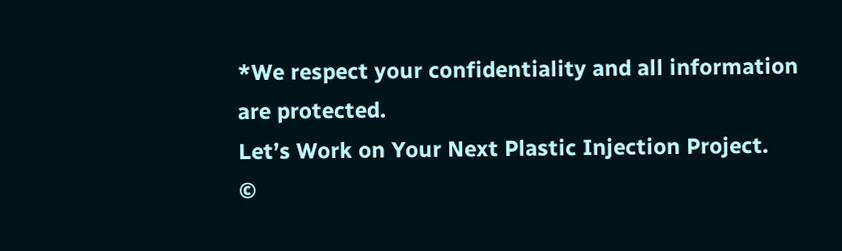*We respect your confidentiality and all information are protected.
Let’s Work on Your Next Plastic Injection Project.
©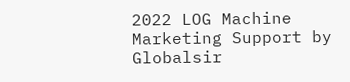2022 LOG Machine
Marketing Support by  Globalsir